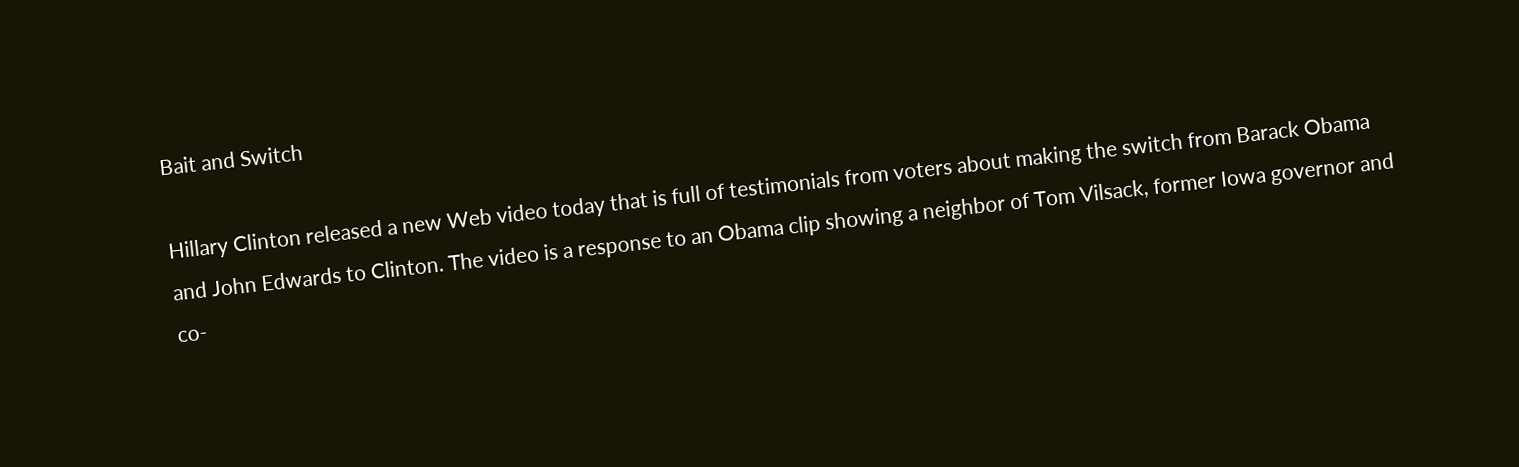Bait and Switch

Hillary Clinton released a new Web video today that is full of testimonials from voters about making the switch from Barack Obama and John Edwards to Clinton. The video is a response to an Obama clip showing a neighbor of Tom Vilsack, former Iowa governor and co-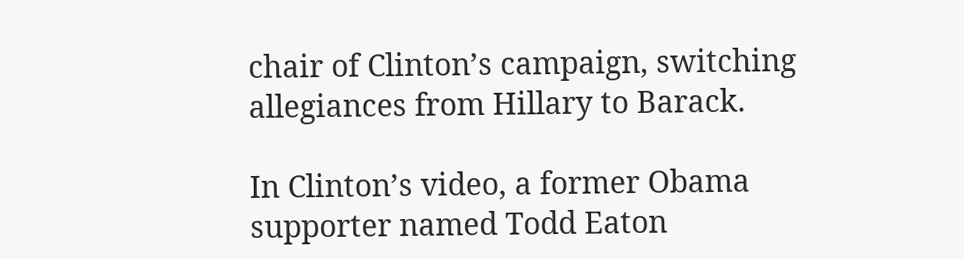chair of Clinton’s campaign, switching allegiances from Hillary to Barack.

In Clinton’s video, a former Obama supporter named Todd Eaton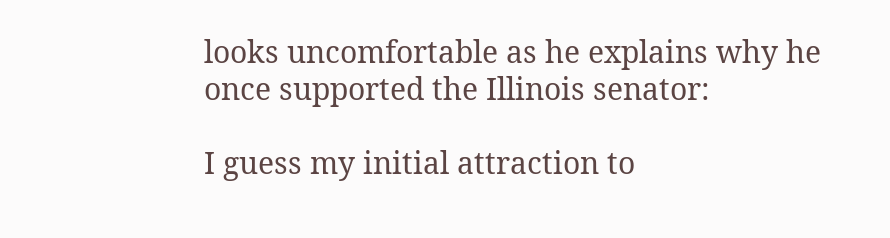looks uncomfortable as he explains why he once supported the Illinois senator:

I guess my initial attraction to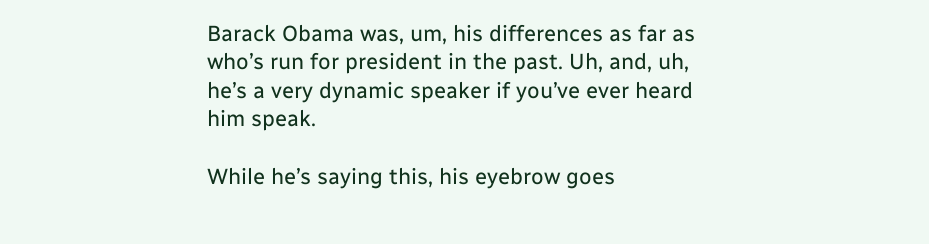Barack Obama was, um, his differences as far as who’s run for president in the past. Uh, and, uh, he’s a very dynamic speaker if you’ve ever heard him speak.

While he’s saying this, his eyebrow goes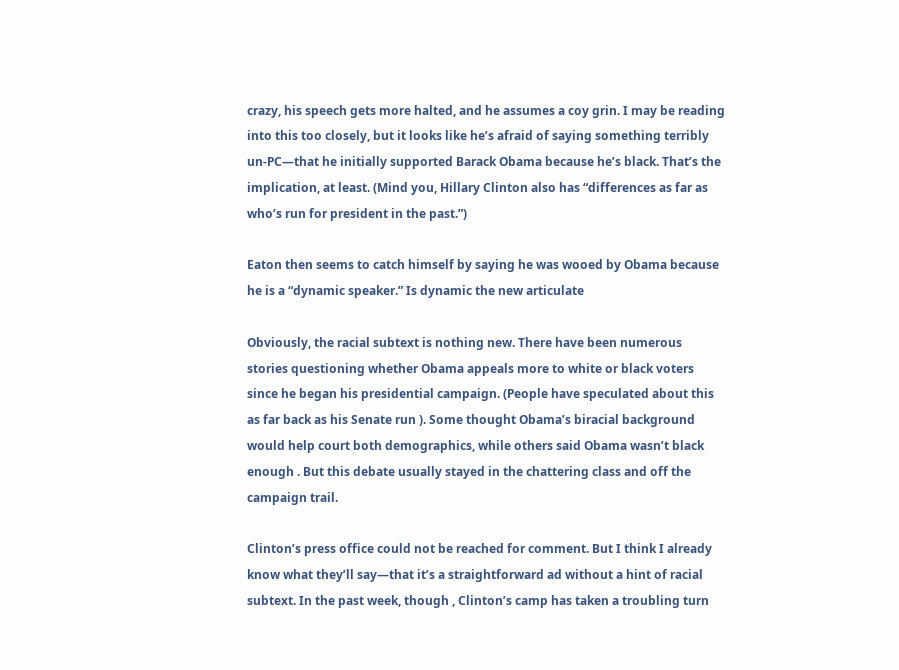crazy, his speech gets more halted, and he assumes a coy grin. I may be reading into this too closely, but it looks like he’s afraid of saying something terribly un-PC—that he initially supported Barack Obama because he’s black. That’s the implication, at least. (Mind you, Hillary Clinton also has “differences as far as who’s run for president in the past.”)

Eaton then seems to catch himself by saying he was wooed by Obama because he is a “dynamic speaker.” Is dynamic the new articulate

Obviously, the racial subtext is nothing new. There have been numerous stories questioning whether Obama appeals more to white or black voters since he began his presidential campaign. (People have speculated about this as far back as his Senate run ). Some thought Obama’s biracial background would help court both demographics, while others said Obama wasn’t black enough . But this debate usually stayed in the chattering class and off the campaign trail.

Clinton’s press office could not be reached for comment. But I think I already know what they’ll say—that it’s a straightforward ad without a hint of racial subtext. In the past week, though , Clinton’s camp has taken a troubling turn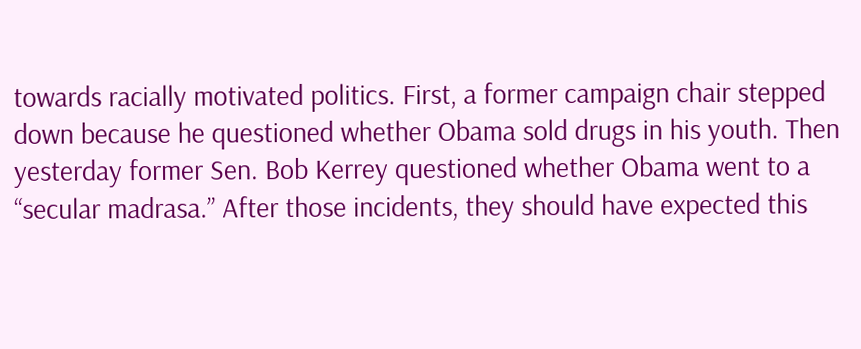towards racially motivated politics. First, a former campaign chair stepped down because he questioned whether Obama sold drugs in his youth. Then yesterday former Sen. Bob Kerrey questioned whether Obama went to a “secular madrasa.” After those incidents, they should have expected this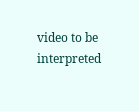video to be interpreted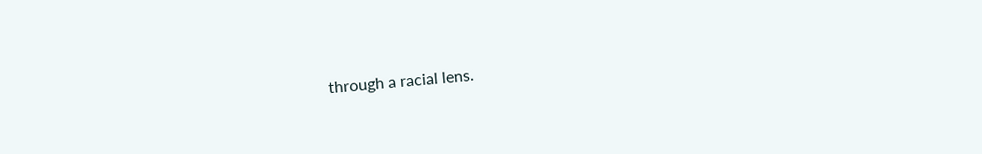through a racial lens.